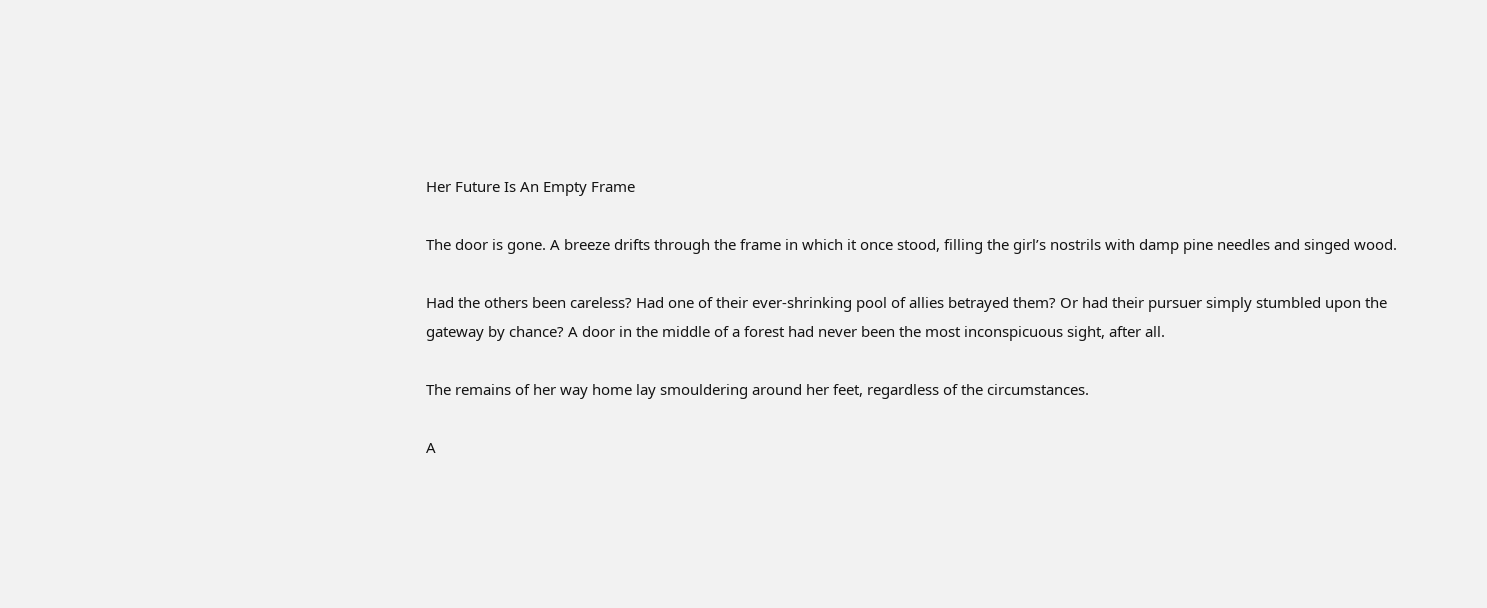Her Future Is An Empty Frame

The door is gone. A breeze drifts through the frame in which it once stood, filling the girl’s nostrils with damp pine needles and singed wood.

Had the others been careless? Had one of their ever-shrinking pool of allies betrayed them? Or had their pursuer simply stumbled upon the gateway by chance? A door in the middle of a forest had never been the most inconspicuous sight, after all.

The remains of her way home lay smouldering around her feet, regardless of the circumstances.

A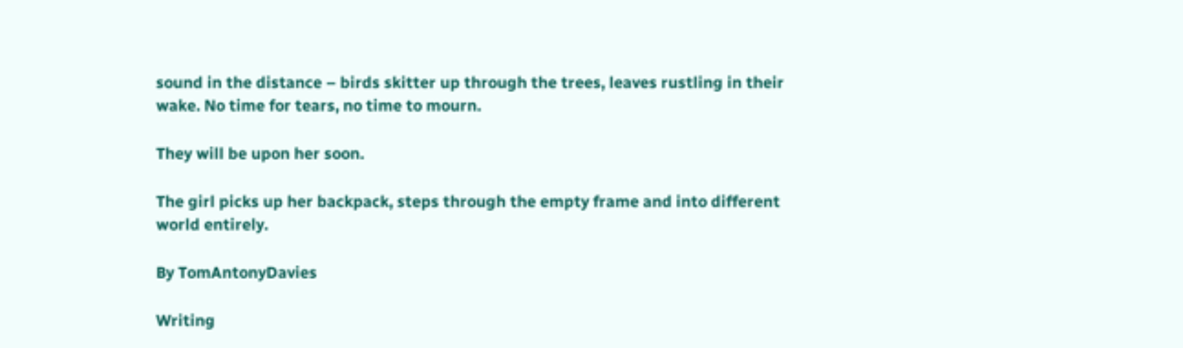sound in the distance – birds skitter up through the trees, leaves rustling in their wake. No time for tears, no time to mourn.

They will be upon her soon.

The girl picks up her backpack, steps through the empty frame and into different world entirely.

By TomAntonyDavies

Writing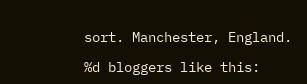sort. Manchester, England.

%d bloggers like this: